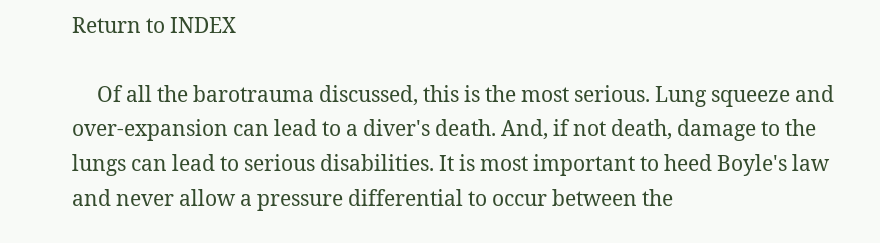Return to INDEX

     Of all the barotrauma discussed, this is the most serious. Lung squeeze and over-expansion can lead to a diver's death. And, if not death, damage to the lungs can lead to serious disabilities. It is most important to heed Boyle's law and never allow a pressure differential to occur between the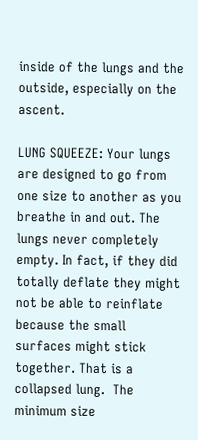inside of the lungs and the outside, especially on the ascent.

LUNG SQUEEZE: Your lungs are designed to go from one size to another as you breathe in and out. The lungs never completely empty. In fact, if they did totally deflate they might not be able to reinflate because the small surfaces might stick together. That is a collapsed lung.  The minimum size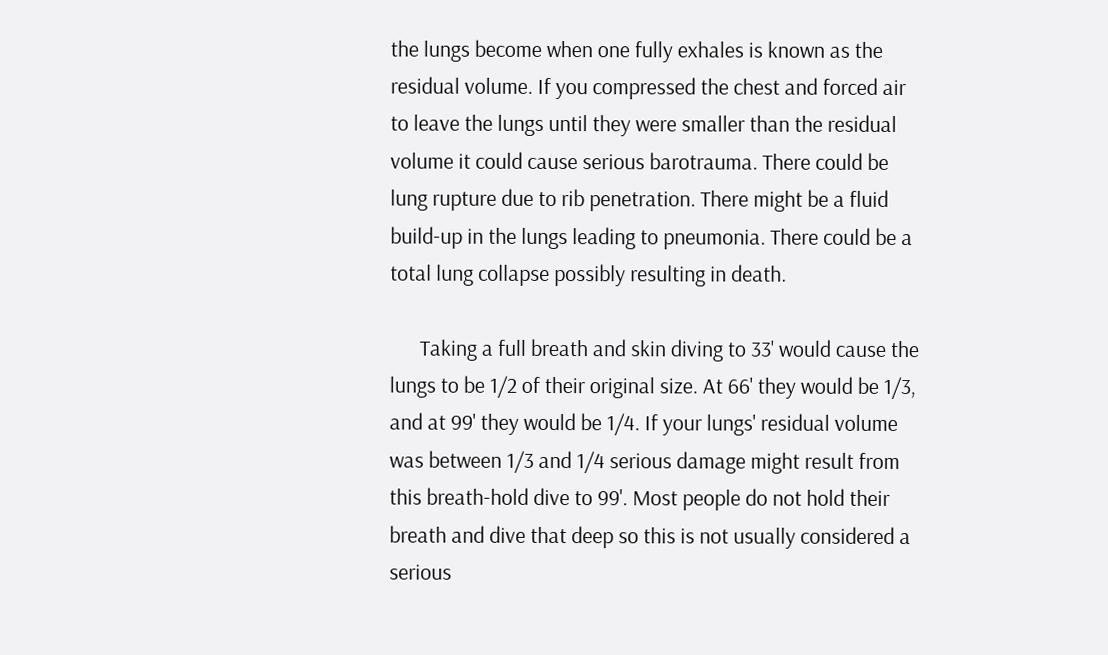the lungs become when one fully exhales is known as the residual volume. If you compressed the chest and forced air to leave the lungs until they were smaller than the residual volume it could cause serious barotrauma. There could be lung rupture due to rib penetration. There might be a fluid build-up in the lungs leading to pneumonia. There could be a total lung collapse possibly resulting in death.

      Taking a full breath and skin diving to 33' would cause the lungs to be 1/2 of their original size. At 66' they would be 1/3, and at 99' they would be 1/4. If your lungs' residual volume was between 1/3 and 1/4 serious damage might result from this breath-hold dive to 99'. Most people do not hold their breath and dive that deep so this is not usually considered a serious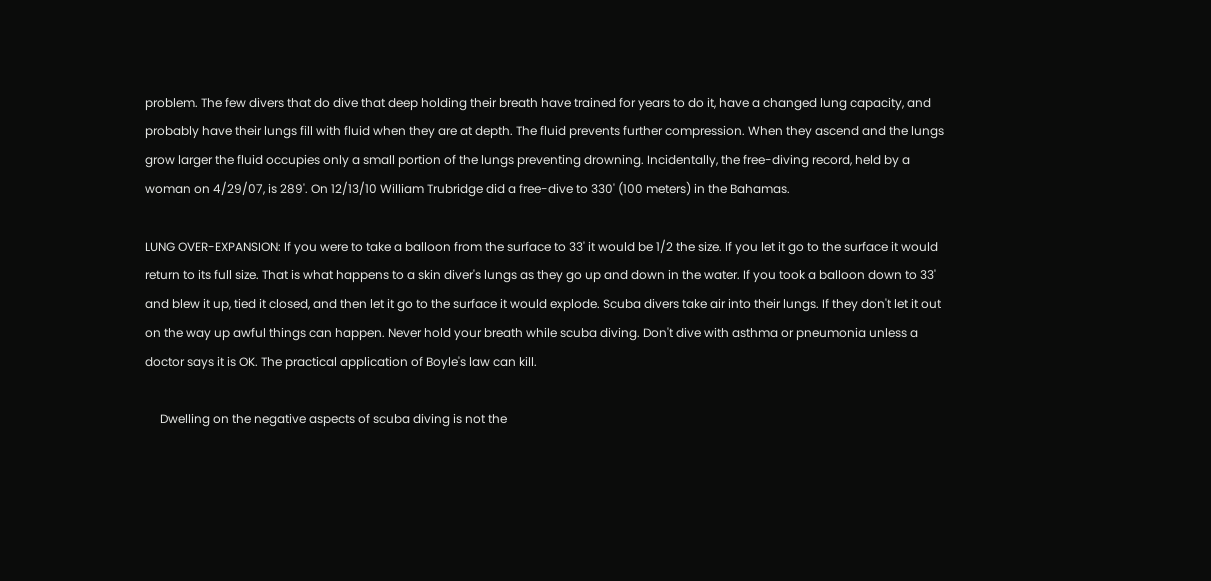problem. The few divers that do dive that deep holding their breath have trained for years to do it, have a changed lung capacity, and probably have their lungs fill with fluid when they are at depth. The fluid prevents further compression. When they ascend and the lungs grow larger the fluid occupies only a small portion of the lungs preventing drowning. Incidentally, the free-diving record, held by a woman on 4/29/07, is 289'. On 12/13/10 William Trubridge did a free-dive to 330' (100 meters) in the Bahamas.

LUNG OVER-EXPANSION: If you were to take a balloon from the surface to 33' it would be 1/2 the size. If you let it go to the surface it would return to its full size. That is what happens to a skin diver's lungs as they go up and down in the water. If you took a balloon down to 33' and blew it up, tied it closed, and then let it go to the surface it would explode. Scuba divers take air into their lungs. If they don't let it out on the way up awful things can happen. Never hold your breath while scuba diving. Don't dive with asthma or pneumonia unless a doctor says it is OK. The practical application of Boyle's law can kill.

     Dwelling on the negative aspects of scuba diving is not the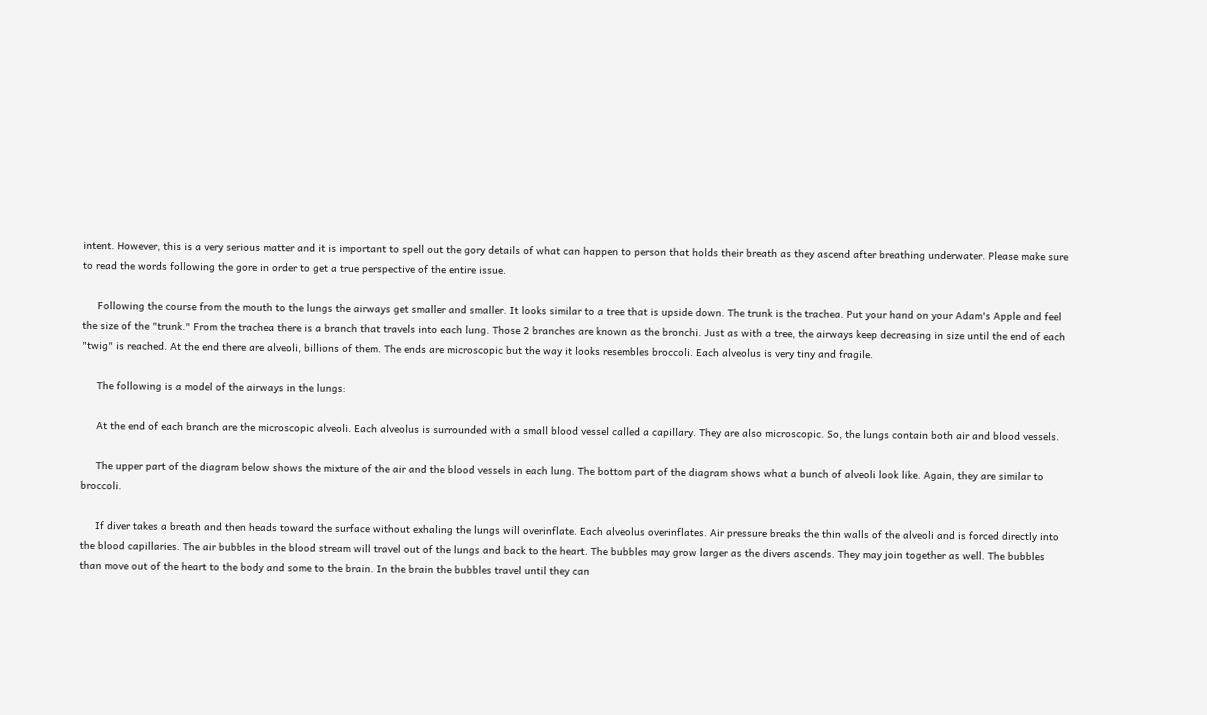intent. However, this is a very serious matter and it is important to spell out the gory details of what can happen to person that holds their breath as they ascend after breathing underwater. Please make sure to read the words following the gore in order to get a true perspective of the entire issue.

     Following the course from the mouth to the lungs the airways get smaller and smaller. It looks similar to a tree that is upside down. The trunk is the trachea. Put your hand on your Adam's Apple and feel the size of the "trunk." From the trachea there is a branch that travels into each lung. Those 2 branches are known as the bronchi. Just as with a tree, the airways keep decreasing in size until the end of each "twig" is reached. At the end there are alveoli, billions of them. The ends are microscopic but the way it looks resembles broccoli. Each alveolus is very tiny and fragile.

     The following is a model of the airways in the lungs:

     At the end of each branch are the microscopic alveoli. Each alveolus is surrounded with a small blood vessel called a capillary. They are also microscopic. So, the lungs contain both air and blood vessels.

     The upper part of the diagram below shows the mixture of the air and the blood vessels in each lung. The bottom part of the diagram shows what a bunch of alveoli look like. Again, they are similar to broccoli.

     If diver takes a breath and then heads toward the surface without exhaling the lungs will overinflate. Each alveolus overinflates. Air pressure breaks the thin walls of the alveoli and is forced directly into the blood capillaries. The air bubbles in the blood stream will travel out of the lungs and back to the heart. The bubbles may grow larger as the divers ascends. They may join together as well. The bubbles than move out of the heart to the body and some to the brain. In the brain the bubbles travel until they can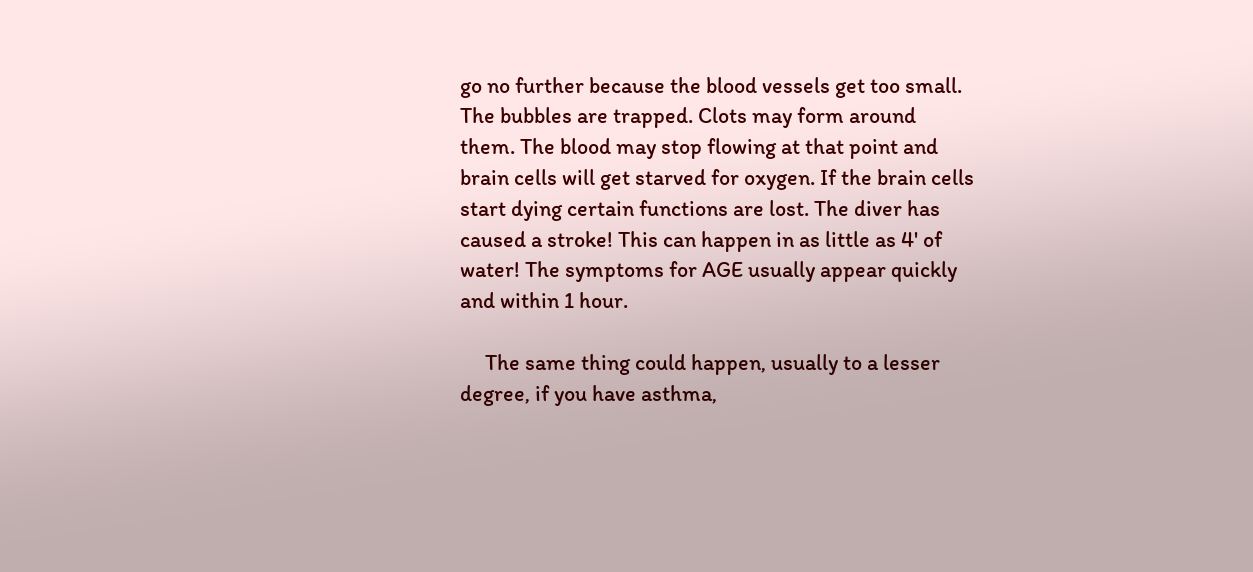go no further because the blood vessels get too small. The bubbles are trapped. Clots may form around them. The blood may stop flowing at that point and brain cells will get starved for oxygen. If the brain cells start dying certain functions are lost. The diver has caused a stroke! This can happen in as little as 4' of water! The symptoms for AGE usually appear quickly and within 1 hour.

     The same thing could happen, usually to a lesser degree, if you have asthma,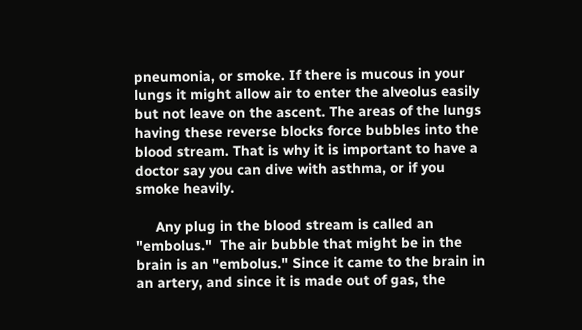pneumonia, or smoke. If there is mucous in your lungs it might allow air to enter the alveolus easily but not leave on the ascent. The areas of the lungs having these reverse blocks force bubbles into the blood stream. That is why it is important to have a doctor say you can dive with asthma, or if you smoke heavily.

     Any plug in the blood stream is called an "embolus."  The air bubble that might be in the brain is an "embolus." Since it came to the brain in an artery, and since it is made out of gas, the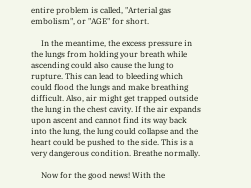entire problem is called, "Arterial gas embolism", or "AGE" for short.

     In the meantime, the excess pressure in the lungs from holding your breath while ascending could also cause the lung to rupture. This can lead to bleeding which could flood the lungs and make breathing difficult. Also, air might get trapped outside the lung in the chest cavity. If the air expands upon ascent and cannot find its way back into the lung, the lung could collapse and the heart could be pushed to the side. This is a very dangerous condition. Breathe normally.

     Now for the good news! With the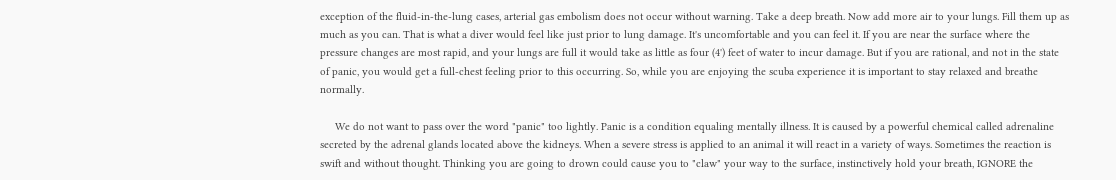exception of the fluid-in-the-lung cases, arterial gas embolism does not occur without warning. Take a deep breath. Now add more air to your lungs. Fill them up as much as you can. That is what a diver would feel like just prior to lung damage. It's uncomfortable and you can feel it. If you are near the surface where the pressure changes are most rapid, and your lungs are full it would take as little as four (4') feet of water to incur damage. But if you are rational, and not in the state of panic, you would get a full-chest feeling prior to this occurring. So, while you are enjoying the scuba experience it is important to stay relaxed and breathe normally.

     We do not want to pass over the word "panic" too lightly. Panic is a condition equaling mentally illness. It is caused by a powerful chemical called adrenaline secreted by the adrenal glands located above the kidneys. When a severe stress is applied to an animal it will react in a variety of ways. Sometimes the reaction is swift and without thought. Thinking you are going to drown could cause you to "claw" your way to the surface, instinctively hold your breath, IGNORE the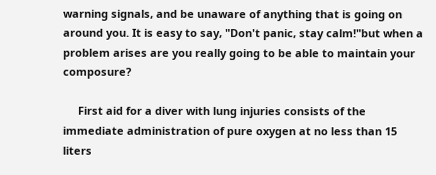warning signals, and be unaware of anything that is going on around you. It is easy to say, "Don't panic, stay calm!"but when a problem arises are you really going to be able to maintain your composure?

     First aid for a diver with lung injuries consists of the immediate administration of pure oxygen at no less than 15 liters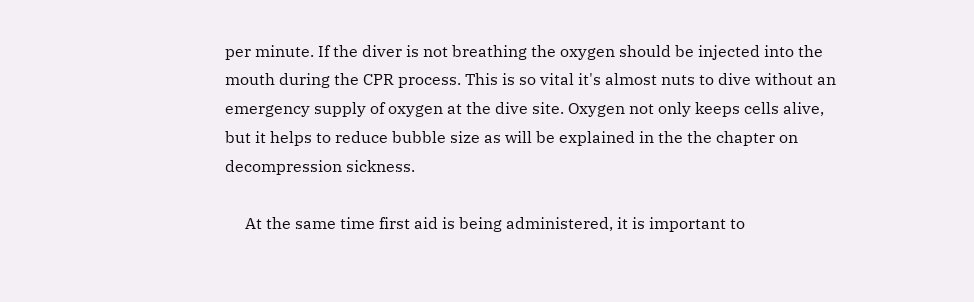per minute. If the diver is not breathing the oxygen should be injected into the mouth during the CPR process. This is so vital it's almost nuts to dive without an emergency supply of oxygen at the dive site. Oxygen not only keeps cells alive, but it helps to reduce bubble size as will be explained in the the chapter on decompression sickness.

     At the same time first aid is being administered, it is important to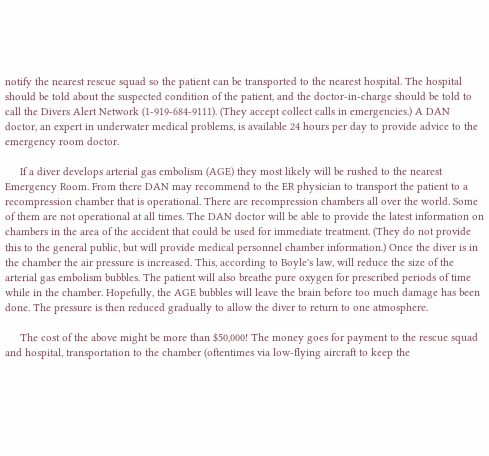notify the nearest rescue squad so the patient can be transported to the nearest hospital. The hospital should be told about the suspected condition of the patient, and the doctor-in-charge should be told to call the Divers Alert Network (1-919-684-9111). (They accept collect calls in emergencies.) A DAN doctor, an expert in underwater medical problems, is available 24 hours per day to provide advice to the emergency room doctor.

     If a diver develops arterial gas embolism (AGE) they most likely will be rushed to the nearest Emergency Room. From there DAN may recommend to the ER physician to transport the patient to a recompression chamber that is operational. There are recompression chambers all over the world. Some of them are not operational at all times. The DAN doctor will be able to provide the latest information on chambers in the area of the accident that could be used for immediate treatment. (They do not provide this to the general public, but will provide medical personnel chamber information.) Once the diver is in the chamber the air pressure is increased. This, according to Boyle's law, will reduce the size of the arterial gas embolism bubbles. The patient will also breathe pure oxygen for prescribed periods of time while in the chamber. Hopefully, the AGE bubbles will leave the brain before too much damage has been done. The pressure is then reduced gradually to allow the diver to return to one atmosphere.

     The cost of the above might be more than $50,000! The money goes for payment to the rescue squad and hospital, transportation to the chamber (oftentimes via low-flying aircraft to keep the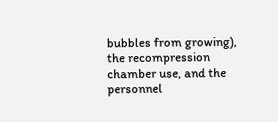bubbles from growing),  the recompression chamber use, and the personnel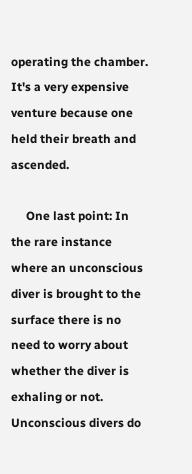operating the chamber.  It's a very expensive venture because one held their breath and ascended.

     One last point: In the rare instance where an unconscious diver is brought to the surface there is no need to worry about whether the diver is exhaling or not. Unconscious divers do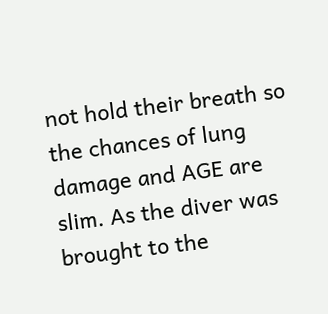not hold their breath so the chances of lung damage and AGE are slim. As the diver was brought to the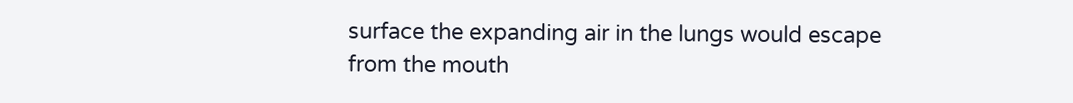surface the expanding air in the lungs would escape from the mouth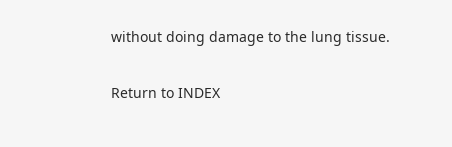without doing damage to the lung tissue.

Return to INDEX